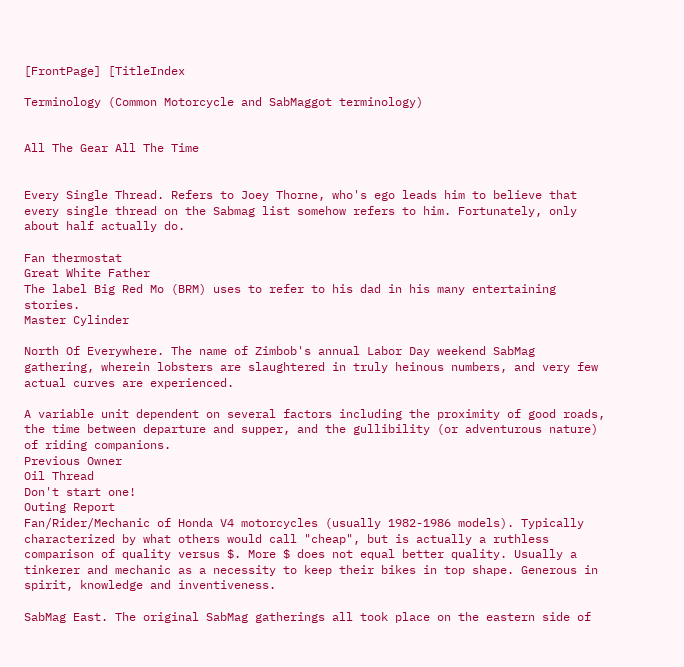[FrontPage] [TitleIndex

Terminology (Common Motorcycle and SabMaggot terminology)


All The Gear All The Time


Every Single Thread. Refers to Joey Thorne, who's ego leads him to believe that every single thread on the Sabmag list somehow refers to him. Fortunately, only about half actually do.

Fan thermostat
Great White Father
The label Big Red Mo (BRM) uses to refer to his dad in his many entertaining stories.
Master Cylinder

North Of Everywhere. The name of Zimbob's annual Labor Day weekend SabMag gathering, wherein lobsters are slaughtered in truly heinous numbers, and very few actual curves are experienced.

A variable unit dependent on several factors including the proximity of good roads, the time between departure and supper, and the gullibility (or adventurous nature) of riding companions.
Previous Owner
Oil Thread
Don't start one!
Outing Report
Fan/Rider/Mechanic of Honda V4 motorcycles (usually 1982-1986 models). Typically characterized by what others would call "cheap", but is actually a ruthless comparison of quality versus $. More $ does not equal better quality. Usually a tinkerer and mechanic as a necessity to keep their bikes in top shape. Generous in spirit, knowledge and inventiveness.

SabMag East. The original SabMag gatherings all took place on the eastern side of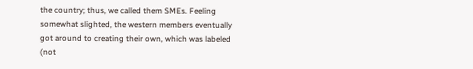the country; thus, we called them SMEs. Feeling somewhat slighted, the western members eventually got around to creating their own, which was labeled (not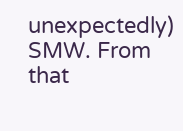unexpectedly) SMW. From that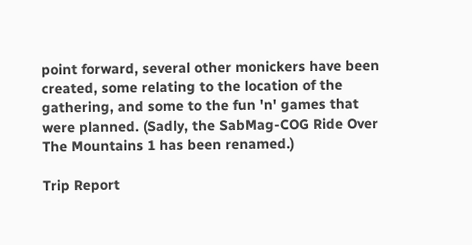point forward, several other monickers have been created, some relating to the location of the gathering, and some to the fun 'n' games that were planned. (Sadly, the SabMag-COG Ride Over The Mountains 1 has been renamed.)

Trip Report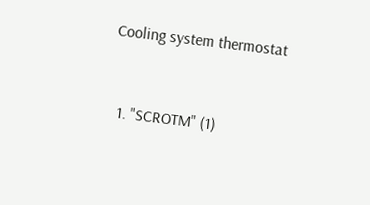Cooling system thermostat


  1. "SCROTM" (1)